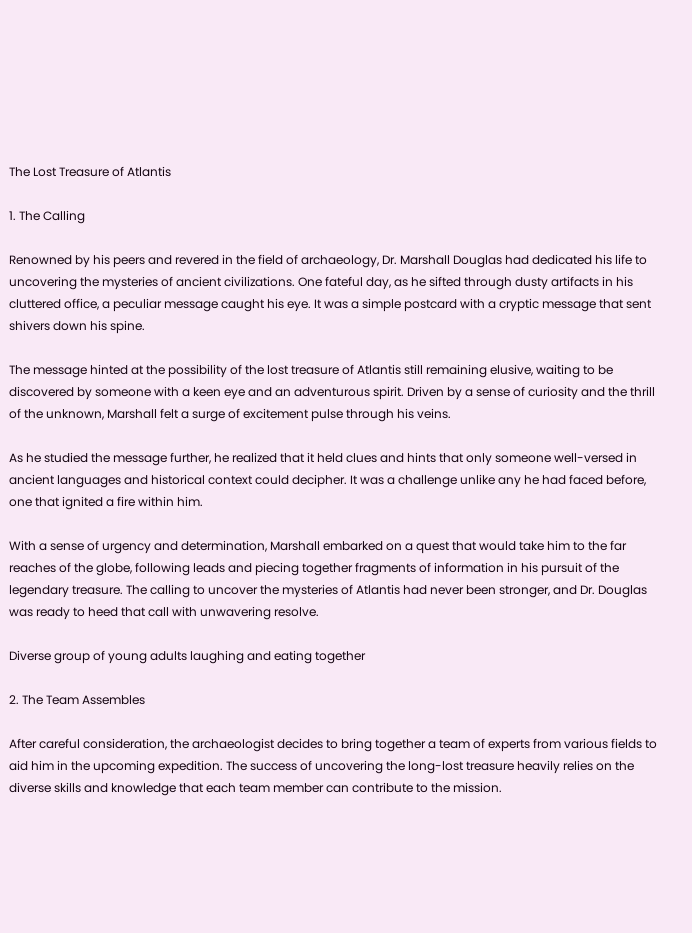The Lost Treasure of Atlantis

1. The Calling

Renowned by his peers and revered in the field of archaeology, Dr. Marshall Douglas had dedicated his life to uncovering the mysteries of ancient civilizations. One fateful day, as he sifted through dusty artifacts in his cluttered office, a peculiar message caught his eye. It was a simple postcard with a cryptic message that sent shivers down his spine.

The message hinted at the possibility of the lost treasure of Atlantis still remaining elusive, waiting to be discovered by someone with a keen eye and an adventurous spirit. Driven by a sense of curiosity and the thrill of the unknown, Marshall felt a surge of excitement pulse through his veins.

As he studied the message further, he realized that it held clues and hints that only someone well-versed in ancient languages and historical context could decipher. It was a challenge unlike any he had faced before, one that ignited a fire within him.

With a sense of urgency and determination, Marshall embarked on a quest that would take him to the far reaches of the globe, following leads and piecing together fragments of information in his pursuit of the legendary treasure. The calling to uncover the mysteries of Atlantis had never been stronger, and Dr. Douglas was ready to heed that call with unwavering resolve.

Diverse group of young adults laughing and eating together

2. The Team Assembles

After careful consideration, the archaeologist decides to bring together a team of experts from various fields to aid him in the upcoming expedition. The success of uncovering the long-lost treasure heavily relies on the diverse skills and knowledge that each team member can contribute to the mission.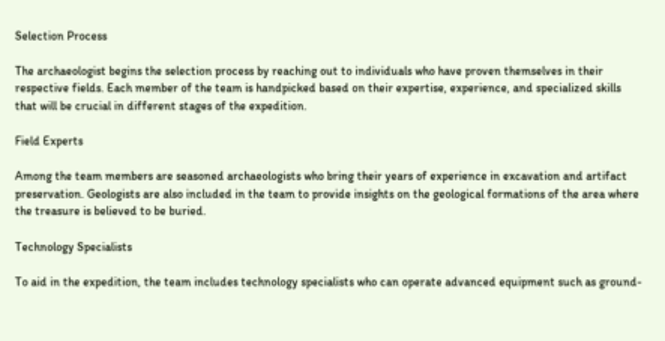Selection Process

The archaeologist begins the selection process by reaching out to individuals who have proven themselves in their respective fields. Each member of the team is handpicked based on their expertise, experience, and specialized skills that will be crucial in different stages of the expedition.

Field Experts

Among the team members are seasoned archaeologists who bring their years of experience in excavation and artifact preservation. Geologists are also included in the team to provide insights on the geological formations of the area where the treasure is believed to be buried.

Technology Specialists

To aid in the expedition, the team includes technology specialists who can operate advanced equipment such as ground-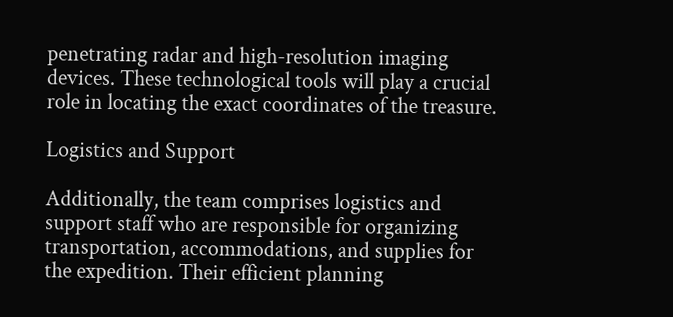penetrating radar and high-resolution imaging devices. These technological tools will play a crucial role in locating the exact coordinates of the treasure.

Logistics and Support

Additionally, the team comprises logistics and support staff who are responsible for organizing transportation, accommodations, and supplies for the expedition. Their efficient planning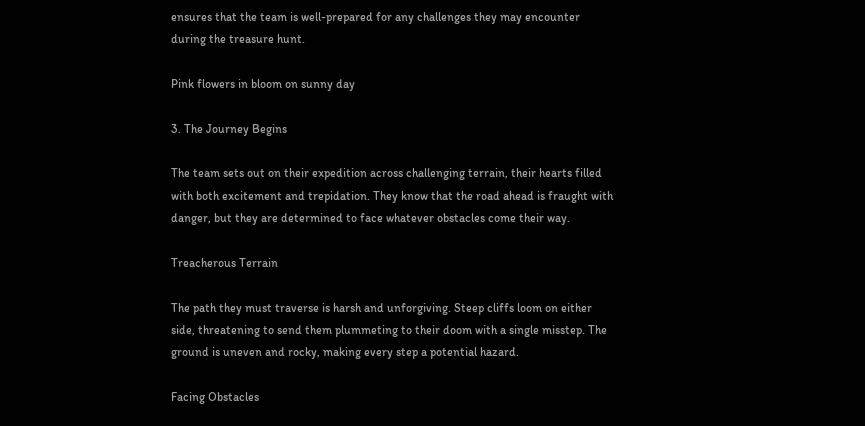ensures that the team is well-prepared for any challenges they may encounter during the treasure hunt.

Pink flowers in bloom on sunny day

3. The Journey Begins

The team sets out on their expedition across challenging terrain, their hearts filled with both excitement and trepidation. They know that the road ahead is fraught with danger, but they are determined to face whatever obstacles come their way.

Treacherous Terrain

The path they must traverse is harsh and unforgiving. Steep cliffs loom on either side, threatening to send them plummeting to their doom with a single misstep. The ground is uneven and rocky, making every step a potential hazard.

Facing Obstacles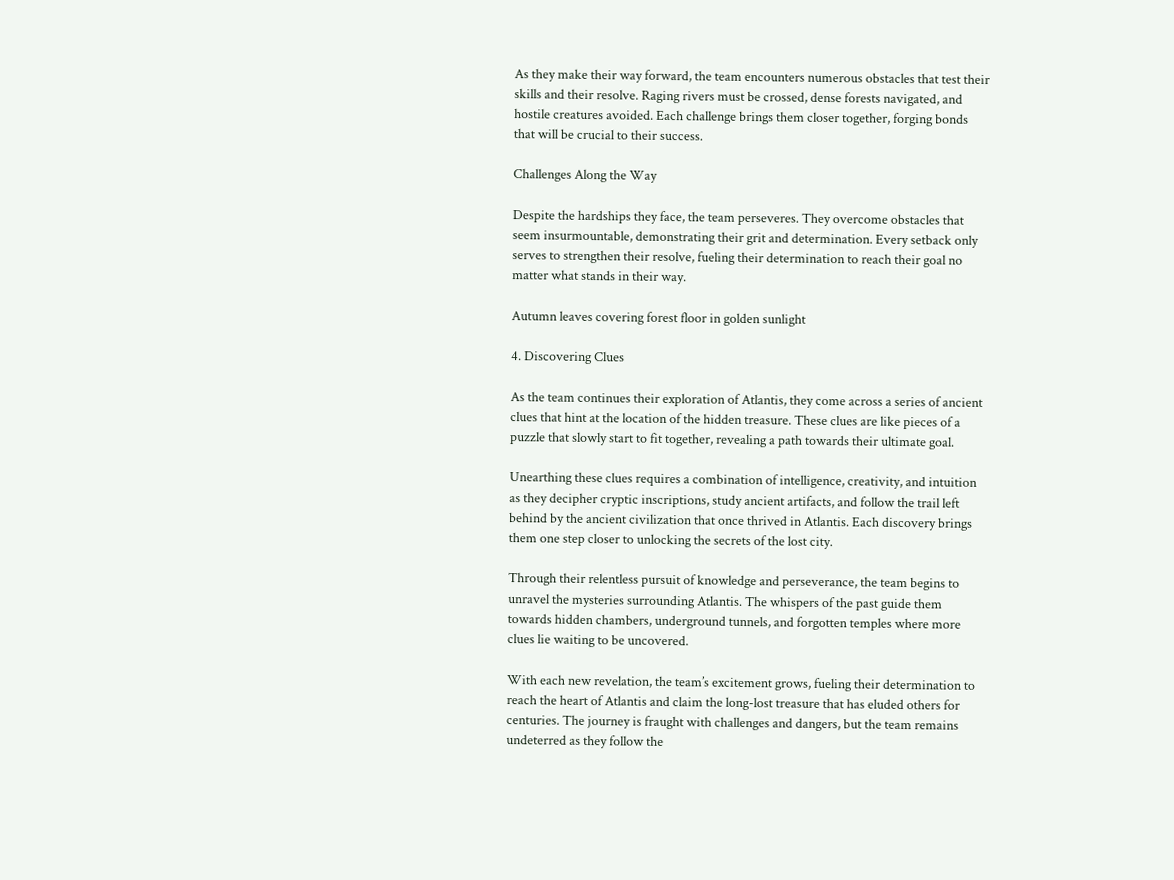As they make their way forward, the team encounters numerous obstacles that test their skills and their resolve. Raging rivers must be crossed, dense forests navigated, and hostile creatures avoided. Each challenge brings them closer together, forging bonds that will be crucial to their success.

Challenges Along the Way

Despite the hardships they face, the team perseveres. They overcome obstacles that seem insurmountable, demonstrating their grit and determination. Every setback only serves to strengthen their resolve, fueling their determination to reach their goal no matter what stands in their way.

Autumn leaves covering forest floor in golden sunlight

4. Discovering Clues

As the team continues their exploration of Atlantis, they come across a series of ancient clues that hint at the location of the hidden treasure. These clues are like pieces of a puzzle that slowly start to fit together, revealing a path towards their ultimate goal.

Unearthing these clues requires a combination of intelligence, creativity, and intuition as they decipher cryptic inscriptions, study ancient artifacts, and follow the trail left behind by the ancient civilization that once thrived in Atlantis. Each discovery brings them one step closer to unlocking the secrets of the lost city.

Through their relentless pursuit of knowledge and perseverance, the team begins to unravel the mysteries surrounding Atlantis. The whispers of the past guide them towards hidden chambers, underground tunnels, and forgotten temples where more clues lie waiting to be uncovered.

With each new revelation, the team’s excitement grows, fueling their determination to reach the heart of Atlantis and claim the long-lost treasure that has eluded others for centuries. The journey is fraught with challenges and dangers, but the team remains undeterred as they follow the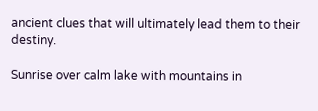ancient clues that will ultimately lead them to their destiny.

Sunrise over calm lake with mountains in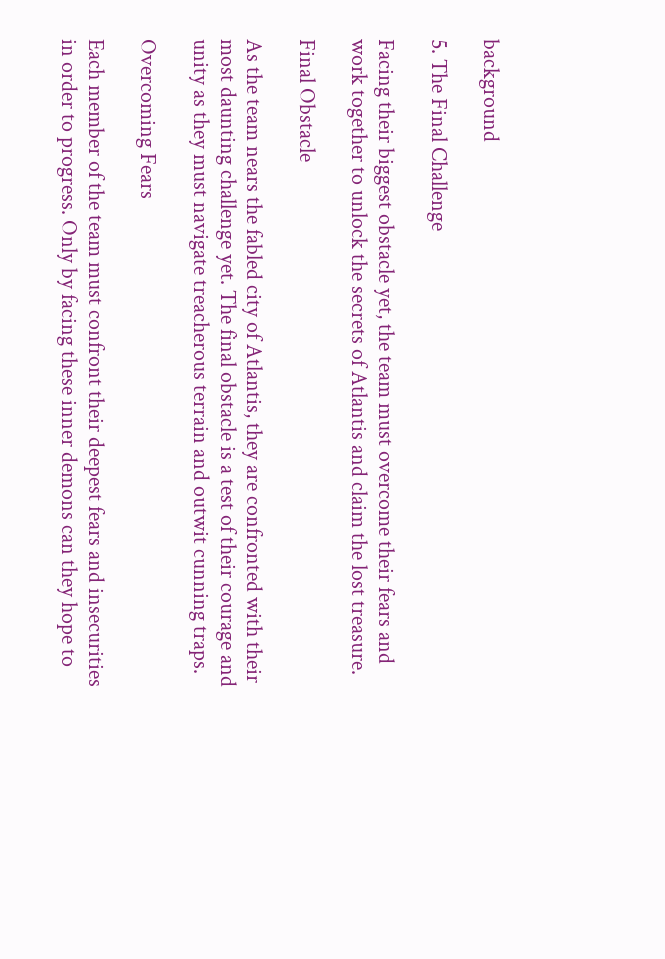background

5. The Final Challenge

Facing their biggest obstacle yet, the team must overcome their fears and work together to unlock the secrets of Atlantis and claim the lost treasure.

Final Obstacle

As the team nears the fabled city of Atlantis, they are confronted with their most daunting challenge yet. The final obstacle is a test of their courage and unity as they must navigate treacherous terrain and outwit cunning traps.

Overcoming Fears

Each member of the team must confront their deepest fears and insecurities in order to progress. Only by facing these inner demons can they hope to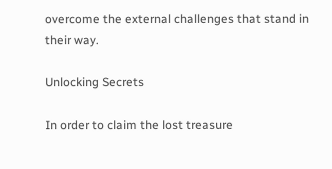overcome the external challenges that stand in their way.

Unlocking Secrets

In order to claim the lost treasure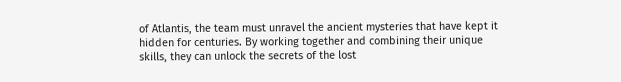of Atlantis, the team must unravel the ancient mysteries that have kept it hidden for centuries. By working together and combining their unique skills, they can unlock the secrets of the lost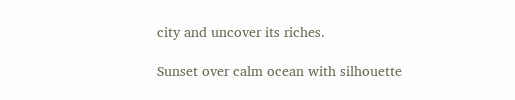city and uncover its riches.

Sunset over calm ocean with silhouette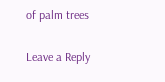of palm trees

Leave a Reply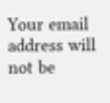Your email address will not be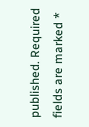published. Required fields are marked *